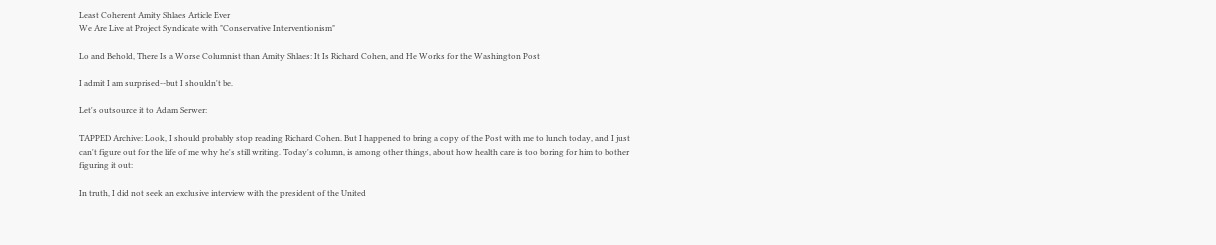Least Coherent Amity Shlaes Article Ever
We Are Live at Project Syndicate with "Conservative Interventionism"

Lo and Behold, There Is a Worse Columnist than Amity Shlaes: It Is Richard Cohen, and He Works for the Washington Post

I admit I am surprised--but I shouldn't be.

Let's outsource it to Adam Serwer:

TAPPED Archive: Look, I should probably stop reading Richard Cohen. But I happened to bring a copy of the Post with me to lunch today, and I just can't figure out for the life of me why he's still writing. Today's column, is among other things, about how health care is too boring for him to bother figuring it out:

In truth, I did not seek an exclusive interview with the president of the United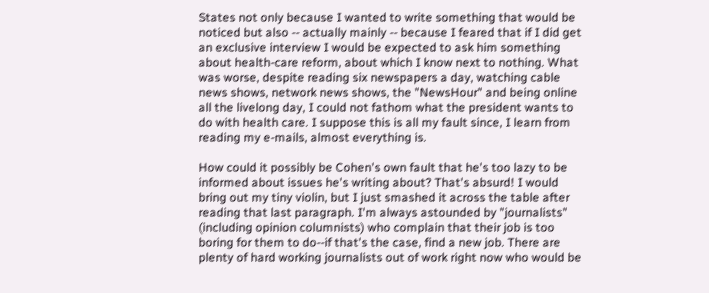States not only because I wanted to write something that would be noticed but also -- actually mainly -- because I feared that if I did get an exclusive interview I would be expected to ask him something about health-care reform, about which I know next to nothing. What was worse, despite reading six newspapers a day, watching cable news shows, network news shows, the "NewsHour" and being online all the livelong day, I could not fathom what the president wants to do with health care. I suppose this is all my fault since, I learn from reading my e-mails, almost everything is.

How could it possibly be Cohen's own fault that he's too lazy to be informed about issues he's writing about? That's absurd! I would bring out my tiny violin, but I just smashed it across the table after reading that last paragraph. I'm always astounded by "journalists" (including opinion columnists) who complain that their job is too boring for them to do--if that's the case, find a new job. There are plenty of hard working journalists out of work right now who would be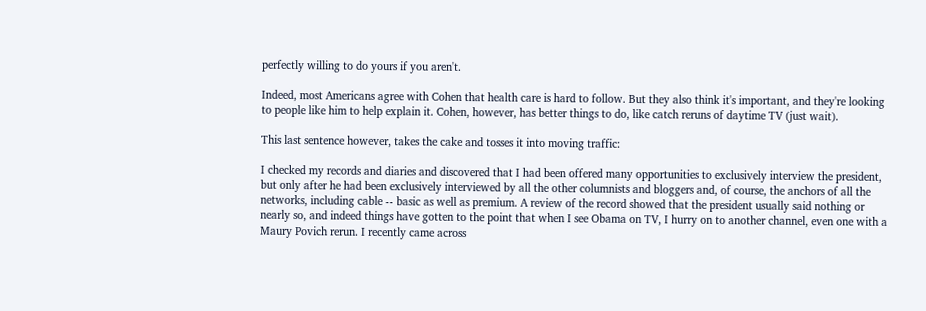perfectly willing to do yours if you aren't.

Indeed, most Americans agree with Cohen that health care is hard to follow. But they also think it's important, and they're looking to people like him to help explain it. Cohen, however, has better things to do, like catch reruns of daytime TV (just wait).

This last sentence however, takes the cake and tosses it into moving traffic:

I checked my records and diaries and discovered that I had been offered many opportunities to exclusively interview the president, but only after he had been exclusively interviewed by all the other columnists and bloggers and, of course, the anchors of all the networks, including cable -- basic as well as premium. A review of the record showed that the president usually said nothing or nearly so, and indeed things have gotten to the point that when I see Obama on TV, I hurry on to another channel, even one with a Maury Povich rerun. I recently came across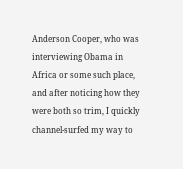Anderson Cooper, who was interviewing Obama in Africa or some such place, and after noticing how they were both so trim, I quickly channel-surfed my way to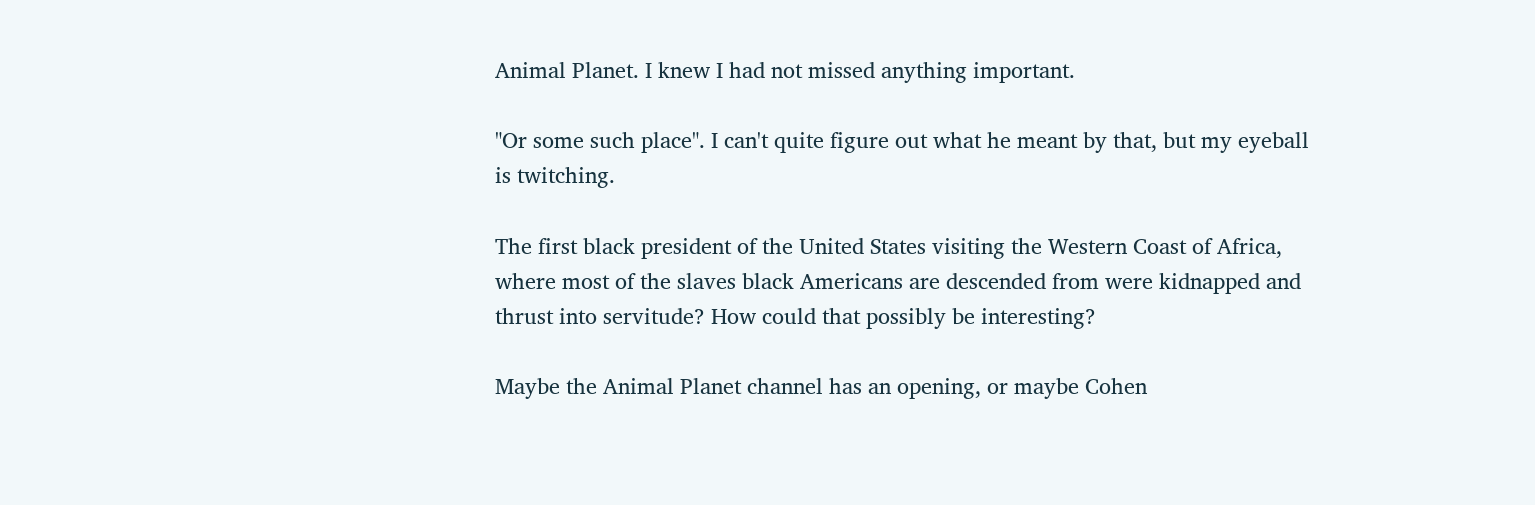Animal Planet. I knew I had not missed anything important.

"Or some such place". I can't quite figure out what he meant by that, but my eyeball is twitching.

The first black president of the United States visiting the Western Coast of Africa, where most of the slaves black Americans are descended from were kidnapped and thrust into servitude? How could that possibly be interesting?

Maybe the Animal Planet channel has an opening, or maybe Cohen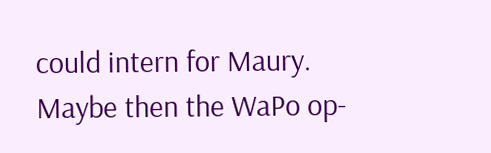could intern for Maury. Maybe then the WaPo op-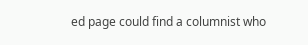ed page could find a columnist who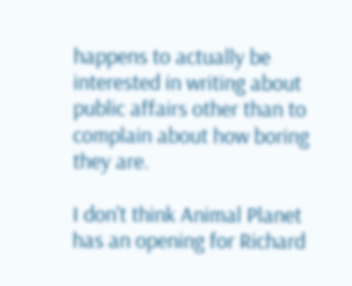happens to actually be interested in writing about public affairs other than to complain about how boring they are.

I don't think Animal Planet has an opening for Richard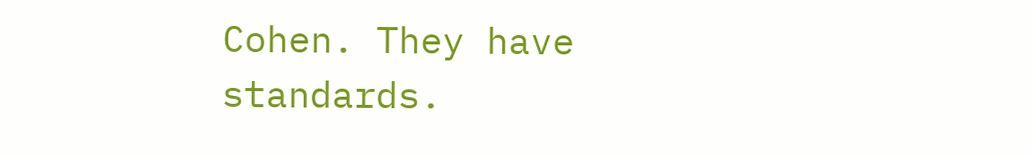Cohen. They have standards.